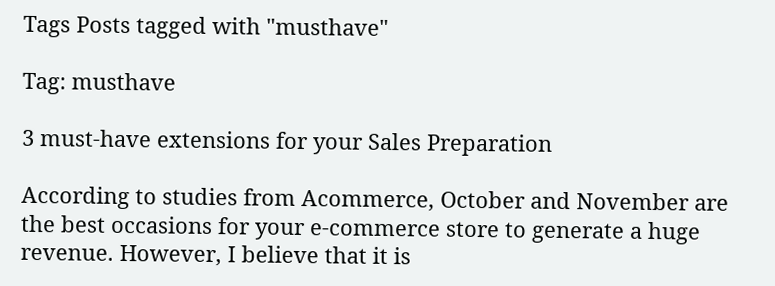Tags Posts tagged with "musthave"

Tag: musthave

3 must-have extensions for your Sales Preparation

According to studies from Acommerce, October and November are the best occasions for your e-commerce store to generate a huge revenue. However, I believe that it is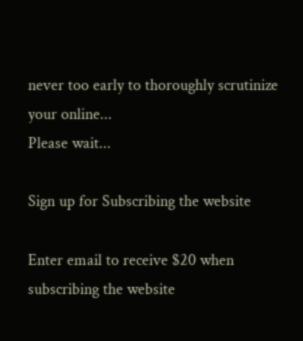never too early to thoroughly scrutinize your online...
Please wait...

Sign up for Subscribing the website

Enter email to receive $20 when subscribing the website